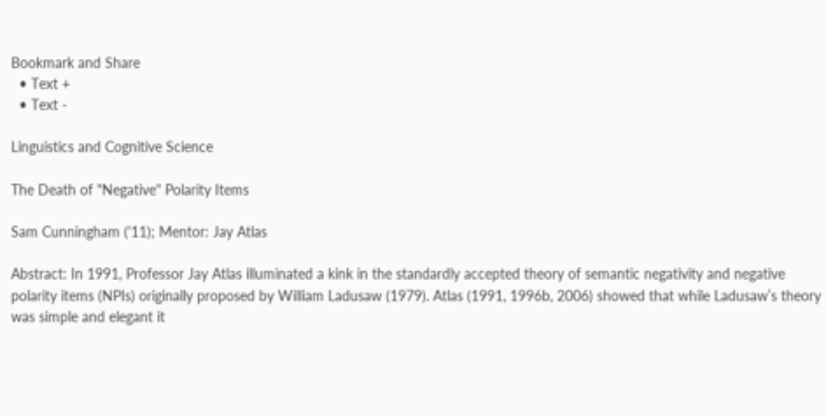Bookmark and Share
  • Text +
  • Text -

Linguistics and Cognitive Science

The Death of "Negative" Polarity Items

Sam Cunningham ('11); Mentor: Jay Atlas

Abstract: In 1991, Professor Jay Atlas illuminated a kink in the standardly accepted theory of semantic negativity and negative polarity items (NPIs) originally proposed by William Ladusaw (1979). Atlas (1991, 1996b, 2006) showed that while Ladusaw’s theory was simple and elegant it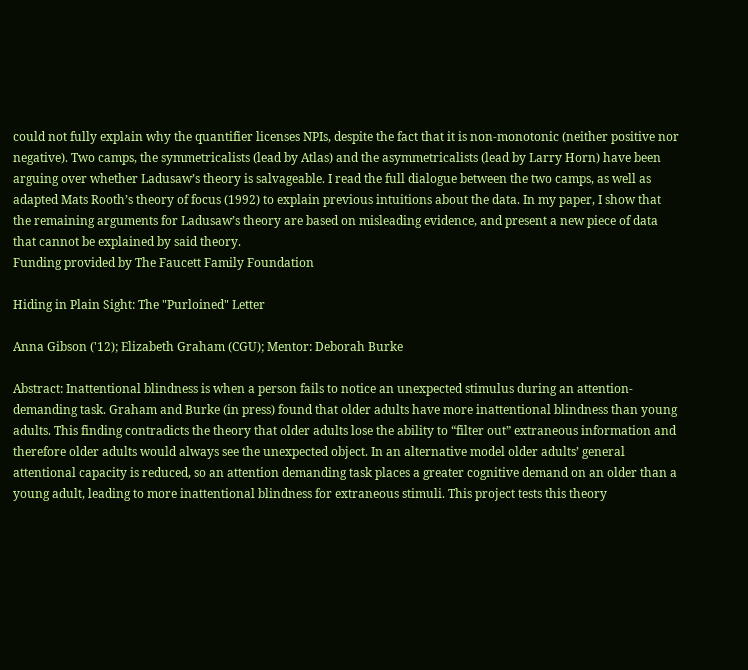could not fully explain why the quantifier licenses NPIs, despite the fact that it is non-monotonic (neither positive nor negative). Two camps, the symmetricalists (lead by Atlas) and the asymmetricalists (lead by Larry Horn) have been arguing over whether Ladusaw’s theory is salvageable. I read the full dialogue between the two camps, as well as adapted Mats Rooth’s theory of focus (1992) to explain previous intuitions about the data. In my paper, I show that the remaining arguments for Ladusaw’s theory are based on misleading evidence, and present a new piece of data that cannot be explained by said theory.
Funding provided by The Faucett Family Foundation

Hiding in Plain Sight: The "Purloined" Letter

Anna Gibson ('12); Elizabeth Graham (CGU); Mentor: Deborah Burke

Abstract: Inattentional blindness is when a person fails to notice an unexpected stimulus during an attention-demanding task. Graham and Burke (in press) found that older adults have more inattentional blindness than young adults. This finding contradicts the theory that older adults lose the ability to “filter out” extraneous information and therefore older adults would always see the unexpected object. In an alternative model older adults’ general attentional capacity is reduced, so an attention demanding task places a greater cognitive demand on an older than a young adult, leading to more inattentional blindness for extraneous stimuli. This project tests this theory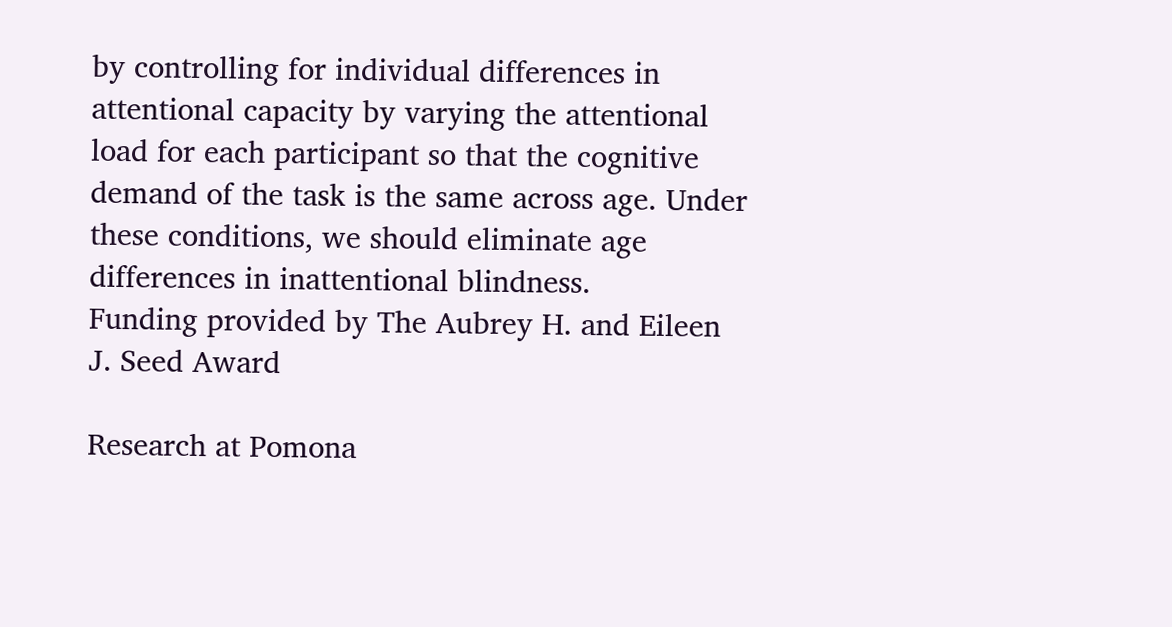by controlling for individual differences in attentional capacity by varying the attentional load for each participant so that the cognitive demand of the task is the same across age. Under these conditions, we should eliminate age differences in inattentional blindness.
Funding provided by The Aubrey H. and Eileen J. Seed Award

Research at Pomona